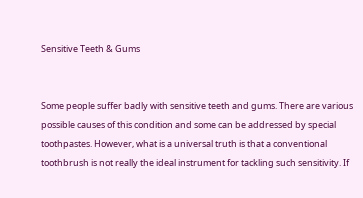Sensitive Teeth & Gums


Some people suffer badly with sensitive teeth and gums. There are various possible causes of this condition and some can be addressed by special toothpastes. However, what is a universal truth is that a conventional toothbrush is not really the ideal instrument for tackling such sensitivity. If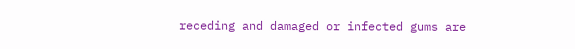receding and damaged or infected gums are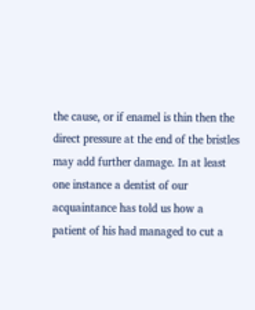the cause, or if enamel is thin then the direct pressure at the end of the bristles may add further damage. In at least one instance a dentist of our acquaintance has told us how a patient of his had managed to cut a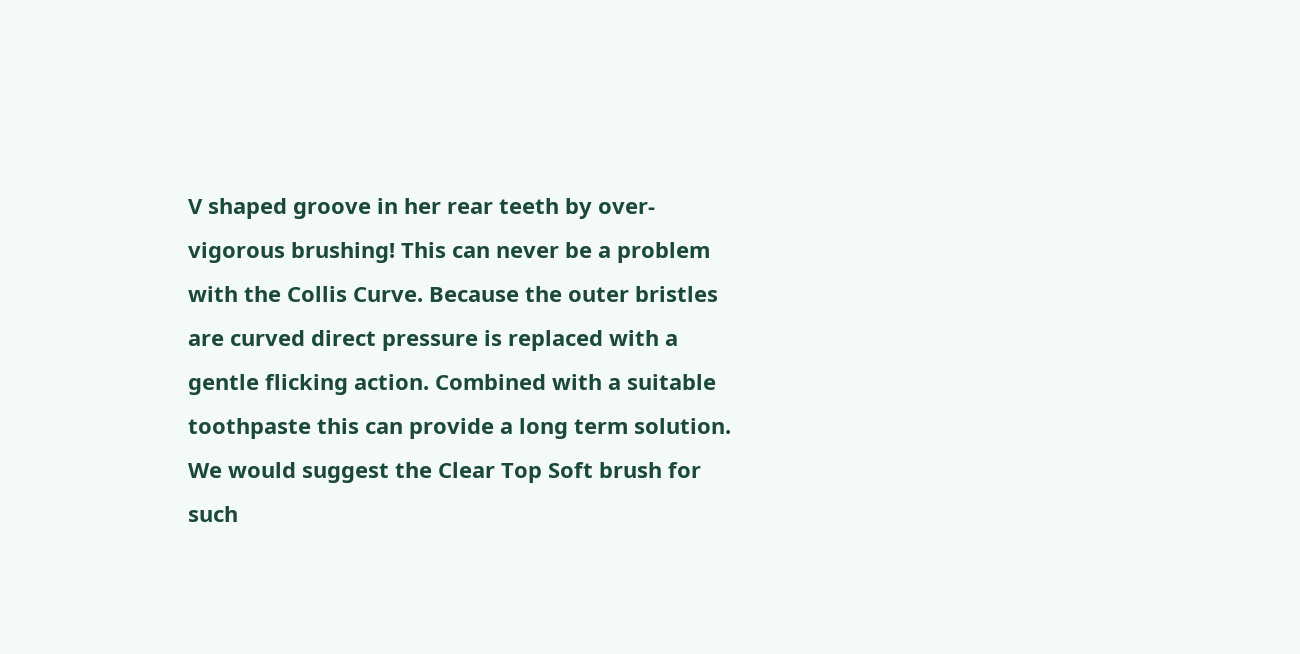V shaped groove in her rear teeth by over-vigorous brushing! This can never be a problem with the Collis Curve. Because the outer bristles are curved direct pressure is replaced with a gentle flicking action. Combined with a suitable toothpaste this can provide a long term solution. We would suggest the Clear Top Soft brush for such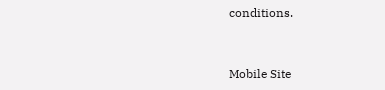conditions.


Mobile Site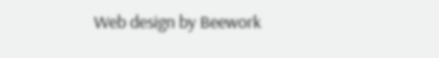Web design by Beework